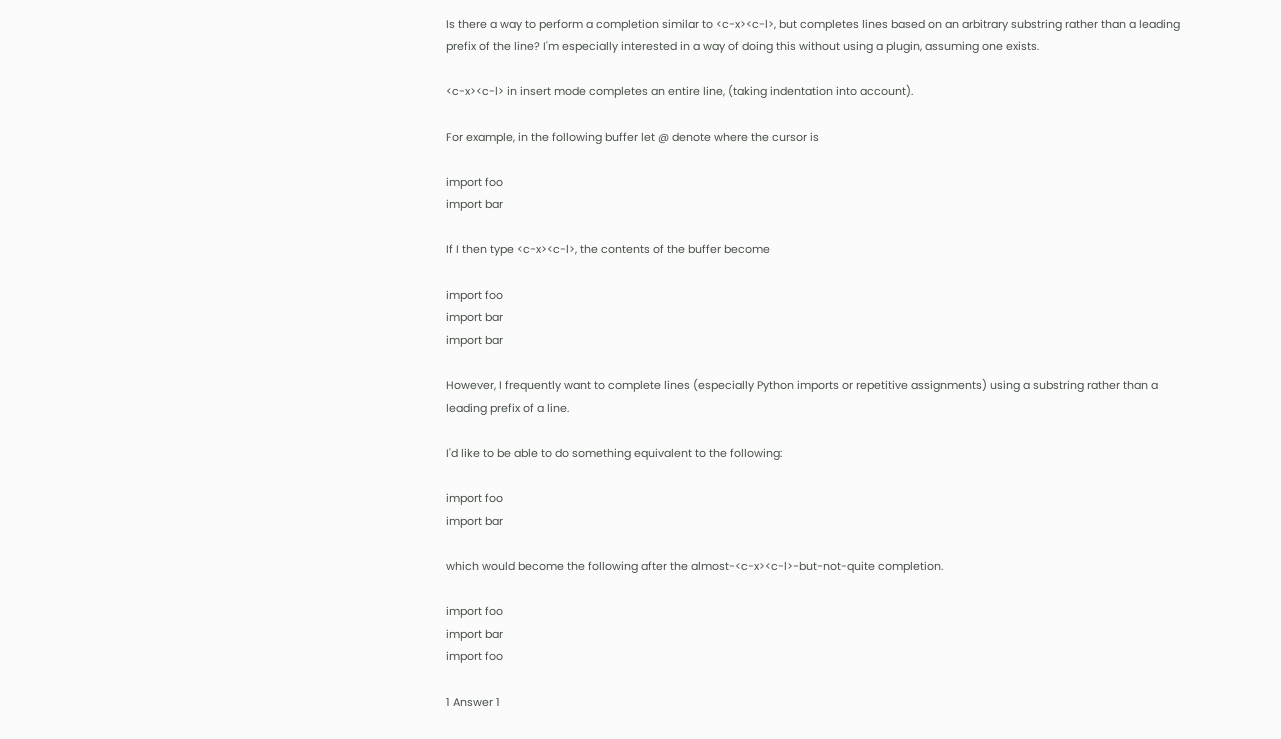Is there a way to perform a completion similar to <c-x><c-l>, but completes lines based on an arbitrary substring rather than a leading prefix of the line? I'm especially interested in a way of doing this without using a plugin, assuming one exists.

<c-x><c-l> in insert mode completes an entire line, (taking indentation into account).

For example, in the following buffer let @ denote where the cursor is

import foo
import bar

If I then type <c-x><c-l>, the contents of the buffer become

import foo
import bar
import bar

However, I frequently want to complete lines (especially Python imports or repetitive assignments) using a substring rather than a leading prefix of a line.

I'd like to be able to do something equivalent to the following:

import foo
import bar

which would become the following after the almost-<c-x><c-l>-but-not-quite completion.

import foo
import bar
import foo

1 Answer 1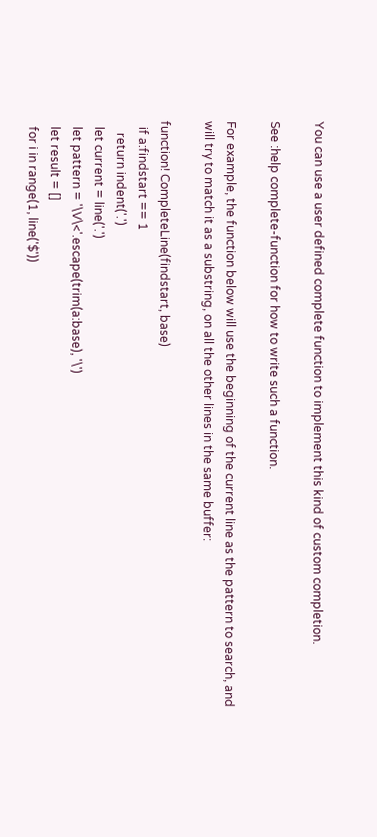You can use a user defined complete function to implement this kind of custom completion.

See :help complete-function for how to write such a function.

For example, the function below will use the beginning of the current line as the pattern to search, and will try to match it as a substring, on all the other lines in the same buffer:

function! CompleteLine(findstart, base)
  if a:findstart == 1
    return indent('.')
  let current = line('.')
  let pattern = '\V\<'.escape(trim(a:base), '\')
  let result = []
  for i in range(1, line('$'))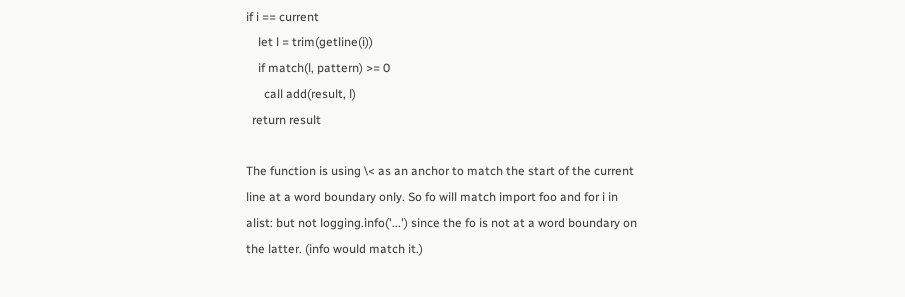if i == current
    let l = trim(getline(i))
    if match(l, pattern) >= 0
      call add(result, l)
  return result

The function is using \< as an anchor to match the start of the current line at a word boundary only. So fo will match import foo and for i in alist: but not logging.info('...') since the fo is not at a word boundary on the latter. (info would match it.)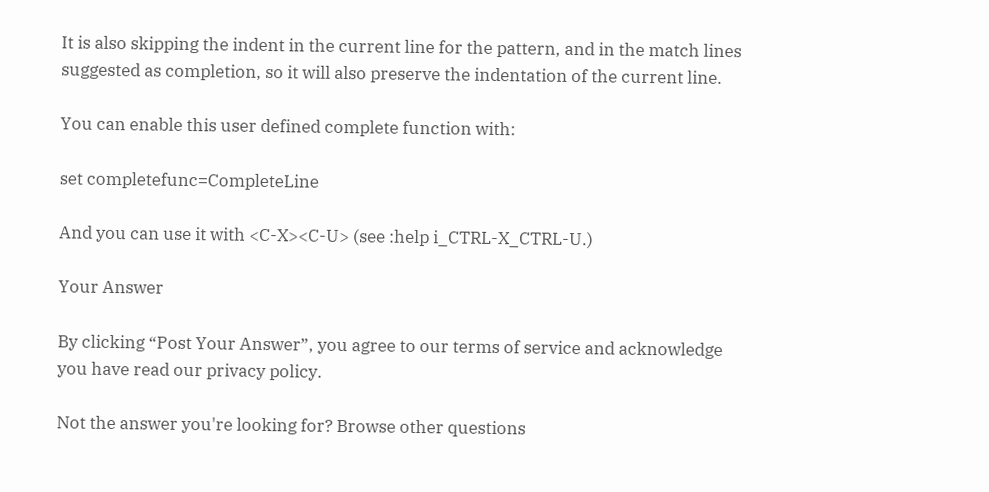It is also skipping the indent in the current line for the pattern, and in the match lines suggested as completion, so it will also preserve the indentation of the current line.

You can enable this user defined complete function with:

set completefunc=CompleteLine

And you can use it with <C-X><C-U> (see :help i_CTRL-X_CTRL-U.)

Your Answer

By clicking “Post Your Answer”, you agree to our terms of service and acknowledge you have read our privacy policy.

Not the answer you're looking for? Browse other questions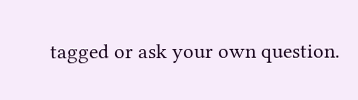tagged or ask your own question.